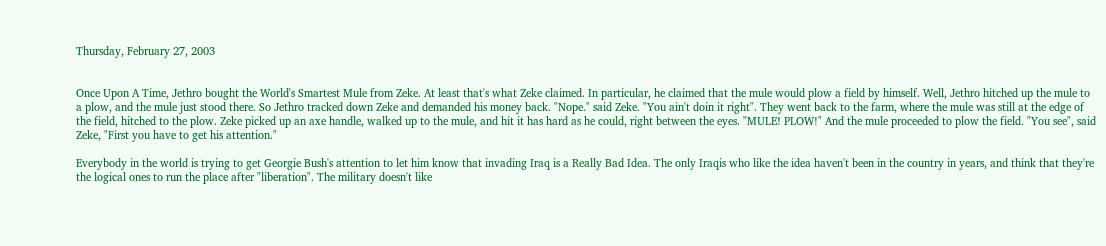Thursday, February 27, 2003


Once Upon A Time, Jethro bought the World's Smartest Mule from Zeke. At least that's what Zeke claimed. In particular, he claimed that the mule would plow a field by himself. Well, Jethro hitched up the mule to a plow, and the mule just stood there. So Jethro tracked down Zeke and demanded his money back. "Nope." said Zeke. "You ain't doin it right". They went back to the farm, where the mule was still at the edge of the field, hitched to the plow. Zeke picked up an axe handle, walked up to the mule, and hit it has hard as he could, right between the eyes. "MULE! PLOW!" And the mule proceeded to plow the field. "You see", said Zeke, "First you have to get his attention."

Everybody in the world is trying to get Georgie Bush's attention to let him know that invading Iraq is a Really Bad Idea. The only Iraqis who like the idea haven't been in the country in years, and think that they're the logical ones to run the place after "liberation". The military doesn't like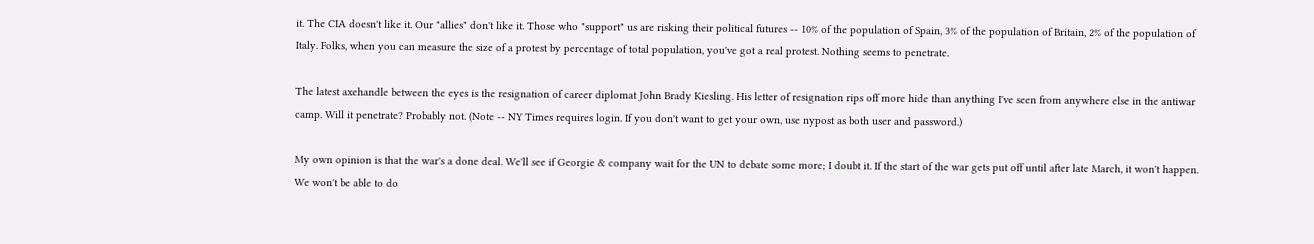it. The CIA doesn't like it. Our "allies" don't like it. Those who "support" us are risking their political futures -- 10% of the population of Spain, 3% of the population of Britain, 2% of the population of Italy. Folks, when you can measure the size of a protest by percentage of total population, you've got a real protest. Nothing seems to penetrate.

The latest axehandle between the eyes is the resignation of career diplomat John Brady Kiesling. His letter of resignation rips off more hide than anything I've seen from anywhere else in the antiwar camp. Will it penetrate? Probably not. (Note -- NY Times requires login. If you don't want to get your own, use nypost as both user and password.)

My own opinion is that the war's a done deal. We'll see if Georgie & company wait for the UN to debate some more; I doubt it. If the start of the war gets put off until after late March, it won't happen. We won't be able to do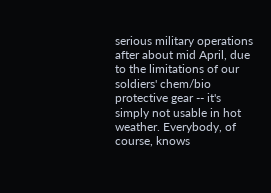serious military operations after about mid April, due to the limitations of our soldiers' chem/bio protective gear -- it's simply not usable in hot weather. Everybody, of course, knows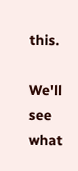this.

We'll see what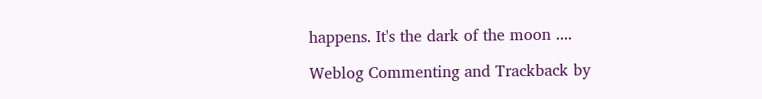happens. It's the dark of the moon ....

Weblog Commenting and Trackback by